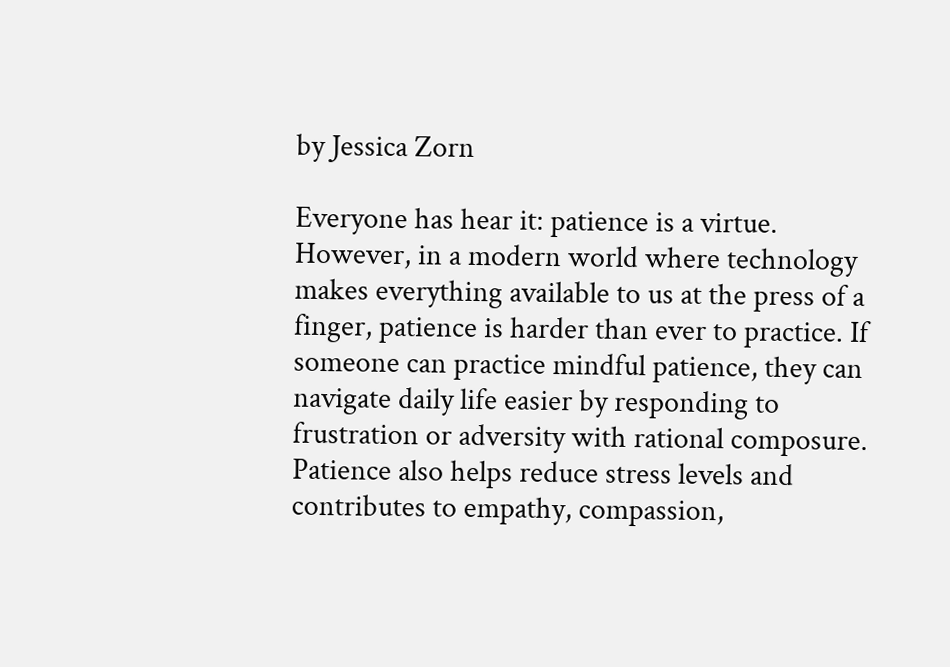by Jessica Zorn

Everyone has hear it: patience is a virtue. However, in a modern world where technology makes everything available to us at the press of a finger, patience is harder than ever to practice. If someone can practice mindful patience, they can navigate daily life easier by responding to frustration or adversity with rational composure. Patience also helps reduce stress levels and contributes to empathy, compassion,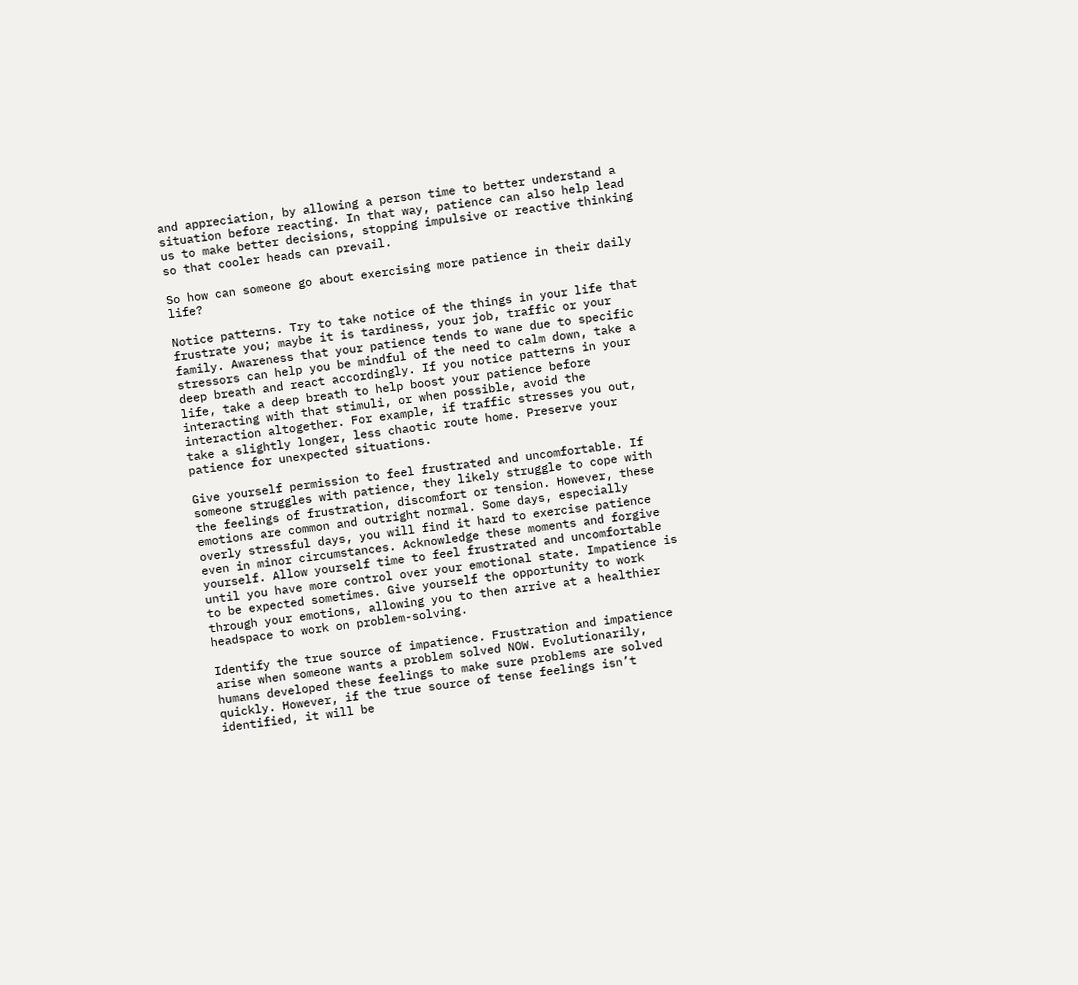and appreciation, by allowing a person time to better understand a situation before reacting. In that way, patience can also help lead us to make better decisions, stopping impulsive or reactive thinking so that cooler heads can prevail.

So how can someone go about exercising more patience in their daily life?

Notice patterns. Try to take notice of the things in your life that frustrate you; maybe it is tardiness, your job, traffic or your family. Awareness that your patience tends to wane due to specific stressors can help you be mindful of the need to calm down, take a deep breath and react accordingly. If you notice patterns in your life, take a deep breath to help boost your patience before interacting with that stimuli, or when possible, avoid the interaction altogether. For example, if traffic stresses you out, take a slightly longer, less chaotic route home. Preserve your patience for unexpected situations.

Give yourself permission to feel frustrated and uncomfortable. If someone struggles with patience, they likely struggle to cope with the feelings of frustration, discomfort or tension. However, these emotions are common and outright normal. Some days, especially overly stressful days, you will find it hard to exercise patience even in minor circumstances. Acknowledge these moments and forgive yourself. Allow yourself time to feel frustrated and uncomfortable until you have more control over your emotional state. Impatience is to be expected sometimes. Give yourself the opportunity to work through your emotions, allowing you to then arrive at a healthier headspace to work on problem-solving.

Identify the true source of impatience. Frustration and impatience arise when someone wants a problem solved NOW. Evolutionarily, humans developed these feelings to make sure problems are solved quickly. However, if the true source of tense feelings isn’t identified, it will be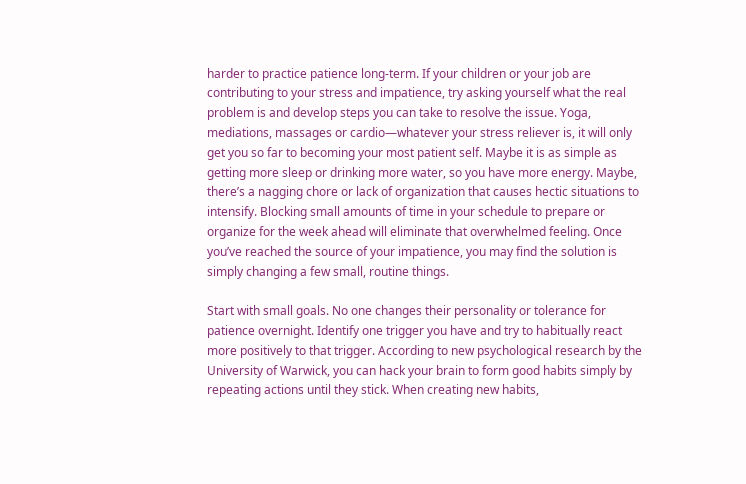harder to practice patience long-term. If your children or your job are contributing to your stress and impatience, try asking yourself what the real problem is and develop steps you can take to resolve the issue. Yoga, mediations, massages or cardio—whatever your stress reliever is, it will only get you so far to becoming your most patient self. Maybe it is as simple as getting more sleep or drinking more water, so you have more energy. Maybe, there’s a nagging chore or lack of organization that causes hectic situations to intensify. Blocking small amounts of time in your schedule to prepare or organize for the week ahead will eliminate that overwhelmed feeling. Once you’ve reached the source of your impatience, you may find the solution is simply changing a few small, routine things.

Start with small goals. No one changes their personality or tolerance for patience overnight. Identify one trigger you have and try to habitually react more positively to that trigger. According to new psychological research by the University of Warwick, you can hack your brain to form good habits simply by repeating actions until they stick. When creating new habits,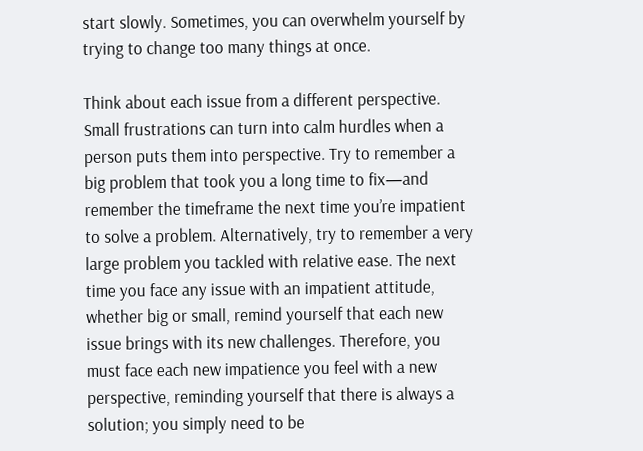start slowly. Sometimes, you can overwhelm yourself by trying to change too many things at once.

Think about each issue from a different perspective. Small frustrations can turn into calm hurdles when a person puts them into perspective. Try to remember a big problem that took you a long time to fix—and remember the timeframe the next time you’re impatient to solve a problem. Alternatively, try to remember a very large problem you tackled with relative ease. The next time you face any issue with an impatient attitude, whether big or small, remind yourself that each new issue brings with its new challenges. Therefore, you must face each new impatience you feel with a new perspective, reminding yourself that there is always a solution; you simply need to be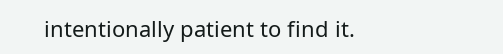intentionally patient to find it.